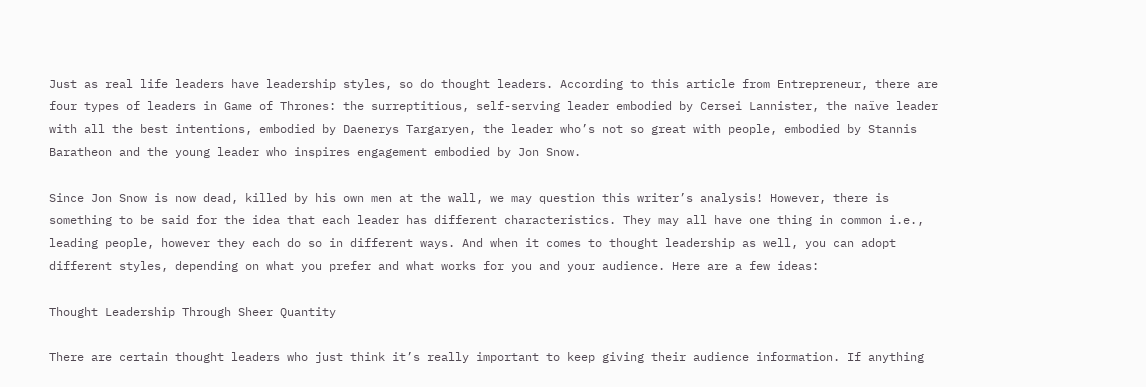Just as real life leaders have leadership styles, so do thought leaders. According to this article from Entrepreneur, there are four types of leaders in Game of Thrones: the surreptitious, self-serving leader embodied by Cersei Lannister, the naïve leader with all the best intentions, embodied by Daenerys Targaryen, the leader who’s not so great with people, embodied by Stannis Baratheon and the young leader who inspires engagement embodied by Jon Snow.

Since Jon Snow is now dead, killed by his own men at the wall, we may question this writer’s analysis! However, there is something to be said for the idea that each leader has different characteristics. They may all have one thing in common i.e., leading people, however they each do so in different ways. And when it comes to thought leadership as well, you can adopt different styles, depending on what you prefer and what works for you and your audience. Here are a few ideas:

Thought Leadership Through Sheer Quantity

There are certain thought leaders who just think it’s really important to keep giving their audience information. If anything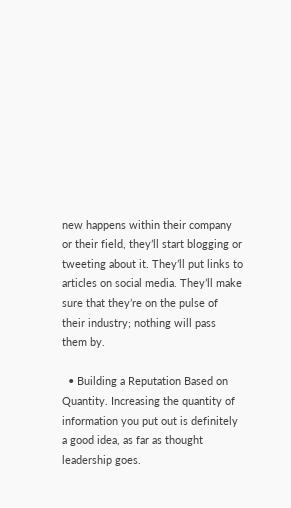new happens within their company or their field, they’ll start blogging or tweeting about it. They’ll put links to articles on social media. They’ll make sure that they’re on the pulse of their industry; nothing will pass them by.

  • Building a Reputation Based on Quantity. Increasing the quantity of information you put out is definitely a good idea, as far as thought leadership goes.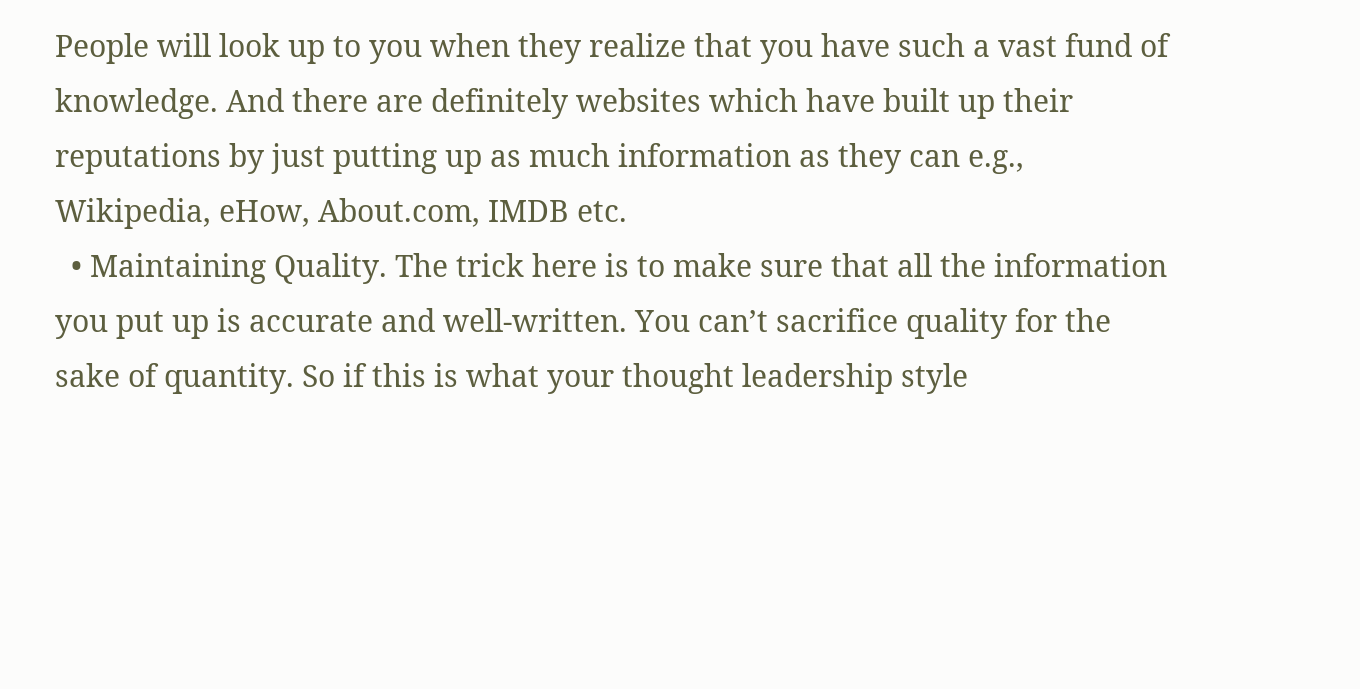People will look up to you when they realize that you have such a vast fund of knowledge. And there are definitely websites which have built up their reputations by just putting up as much information as they can e.g., Wikipedia, eHow, About.com, IMDB etc.
  • Maintaining Quality. The trick here is to make sure that all the information you put up is accurate and well-written. You can’t sacrifice quality for the sake of quantity. So if this is what your thought leadership style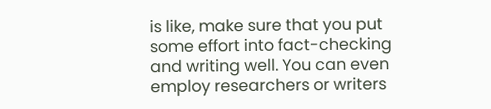is like, make sure that you put some effort into fact-checking and writing well. You can even employ researchers or writers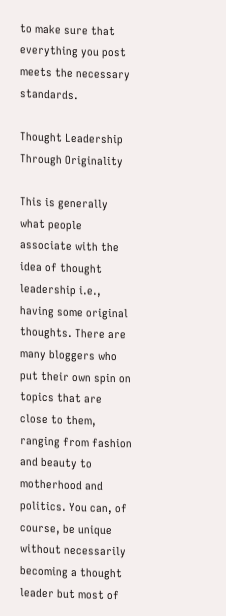to make sure that everything you post meets the necessary standards.

Thought Leadership Through Originality

This is generally what people associate with the idea of thought leadership i.e., having some original thoughts. There are many bloggers who put their own spin on topics that are close to them, ranging from fashion and beauty to motherhood and politics. You can, of course, be unique without necessarily becoming a thought leader but most of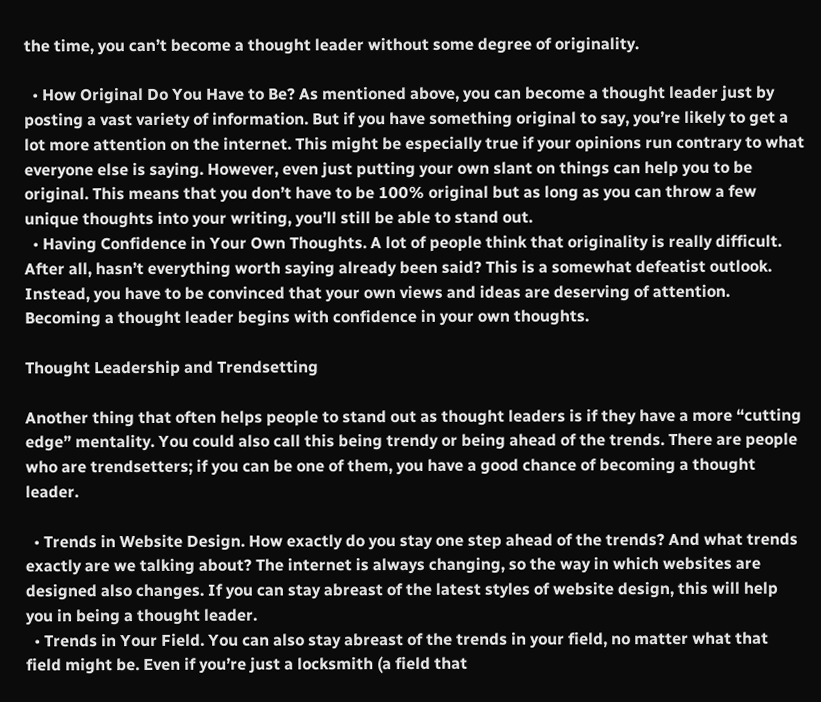the time, you can’t become a thought leader without some degree of originality.

  • How Original Do You Have to Be? As mentioned above, you can become a thought leader just by posting a vast variety of information. But if you have something original to say, you’re likely to get a lot more attention on the internet. This might be especially true if your opinions run contrary to what everyone else is saying. However, even just putting your own slant on things can help you to be original. This means that you don’t have to be 100% original but as long as you can throw a few unique thoughts into your writing, you’ll still be able to stand out.
  • Having Confidence in Your Own Thoughts. A lot of people think that originality is really difficult. After all, hasn’t everything worth saying already been said? This is a somewhat defeatist outlook. Instead, you have to be convinced that your own views and ideas are deserving of attention. Becoming a thought leader begins with confidence in your own thoughts.

Thought Leadership and Trendsetting

Another thing that often helps people to stand out as thought leaders is if they have a more “cutting edge” mentality. You could also call this being trendy or being ahead of the trends. There are people who are trendsetters; if you can be one of them, you have a good chance of becoming a thought leader.

  • Trends in Website Design. How exactly do you stay one step ahead of the trends? And what trends exactly are we talking about? The internet is always changing, so the way in which websites are designed also changes. If you can stay abreast of the latest styles of website design, this will help you in being a thought leader.
  • Trends in Your Field. You can also stay abreast of the trends in your field, no matter what that field might be. Even if you’re just a locksmith (a field that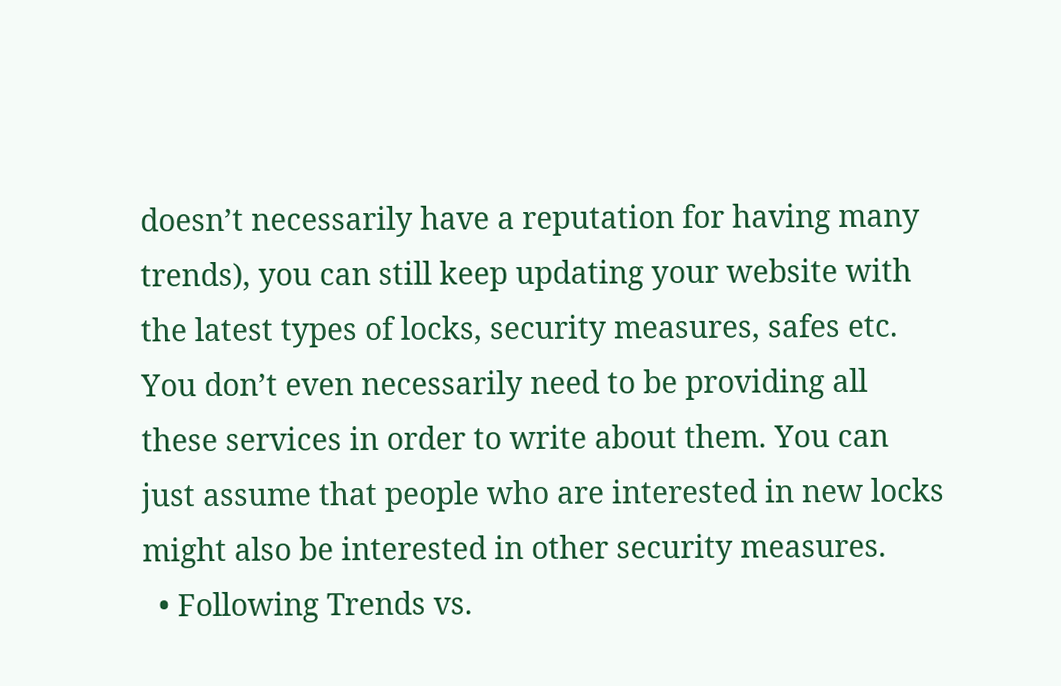doesn’t necessarily have a reputation for having many trends), you can still keep updating your website with the latest types of locks, security measures, safes etc. You don’t even necessarily need to be providing all these services in order to write about them. You can just assume that people who are interested in new locks might also be interested in other security measures.
  • Following Trends vs.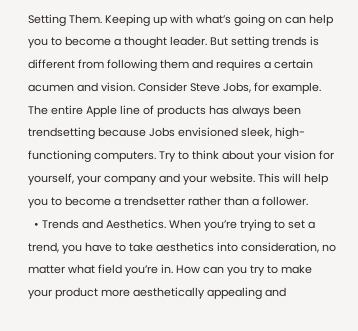Setting Them. Keeping up with what’s going on can help you to become a thought leader. But setting trends is different from following them and requires a certain acumen and vision. Consider Steve Jobs, for example. The entire Apple line of products has always been trendsetting because Jobs envisioned sleek, high-functioning computers. Try to think about your vision for yourself, your company and your website. This will help you to become a trendsetter rather than a follower.
  • Trends and Aesthetics. When you’re trying to set a trend, you have to take aesthetics into consideration, no matter what field you’re in. How can you try to make your product more aesthetically appealing and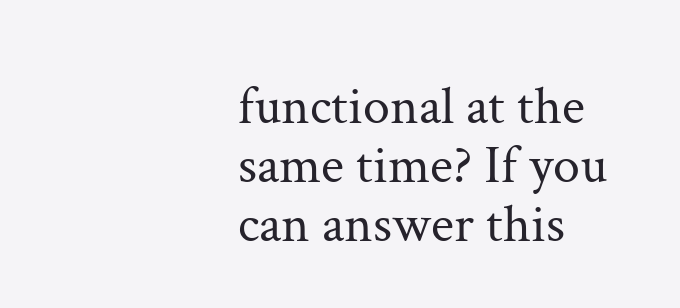functional at the same time? If you can answer this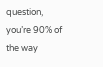question, you’re 90% of the way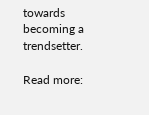towards becoming a trendsetter.

Read more: